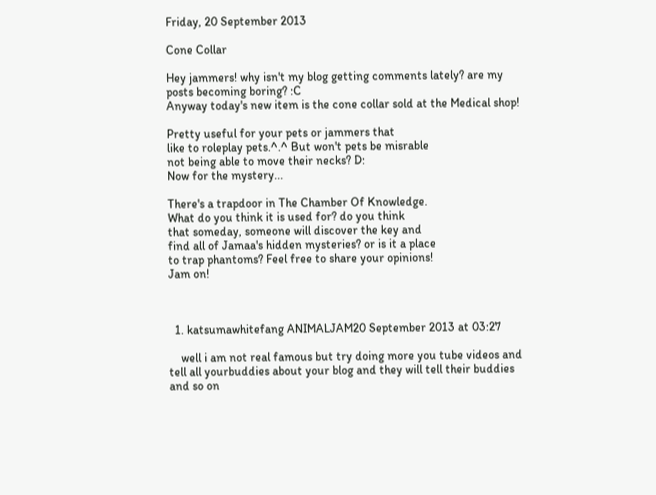Friday, 20 September 2013

Cone Collar

Hey jammers! why isn't my blog getting comments lately? are my posts becoming boring? :C
Anyway today's new item is the cone collar sold at the Medical shop!

Pretty useful for your pets or jammers that
like to roleplay pets.^.^ But won't pets be misrable
not being able to move their necks? D:
Now for the mystery...

There's a trapdoor in The Chamber Of Knowledge.
What do you think it is used for? do you think
that someday, someone will discover the key and
find all of Jamaa's hidden mysteries? or is it a place
to trap phantoms? Feel free to share your opinions!
Jam on!



  1. katsumawhitefang ANIMALJAM20 September 2013 at 03:27

    well i am not real famous but try doing more you tube videos and tell all yourbuddies about your blog and they will tell their buddies and so on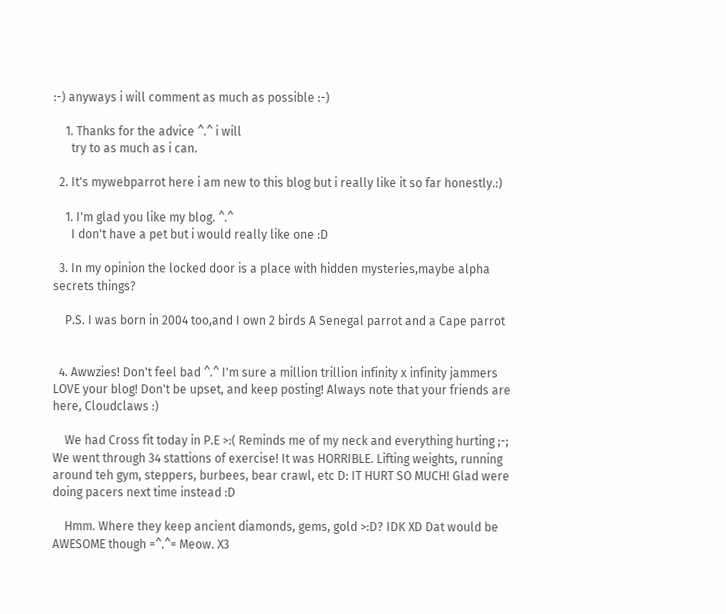:-) anyways i will comment as much as possible :-)

    1. Thanks for the advice ^.^ i will
      try to as much as i can.

  2. It's mywebparrot here i am new to this blog but i really like it so far honestly.:)

    1. I'm glad you like my blog. ^.^
      I don't have a pet but i would really like one :D

  3. In my opinion the locked door is a place with hidden mysteries,maybe alpha secrets things?

    P.S. I was born in 2004 too,and I own 2 birds A Senegal parrot and a Cape parrot


  4. Awwzies! Don't feel bad ^.^ I'm sure a million trillion infinity x infinity jammers LOVE your blog! Don't be upset, and keep posting! Always note that your friends are here, Cloudclaws :)

    We had Cross fit today in P.E >:( Reminds me of my neck and everything hurting ;-; We went through 34 stattions of exercise! It was HORRIBLE. Lifting weights, running around teh gym, steppers, burbees, bear crawl, etc D: IT HURT SO MUCH! Glad were doing pacers next time instead :D

    Hmm. Where they keep ancient diamonds, gems, gold >:D? IDK XD Dat would be AWESOME though =^.^= Meow. X3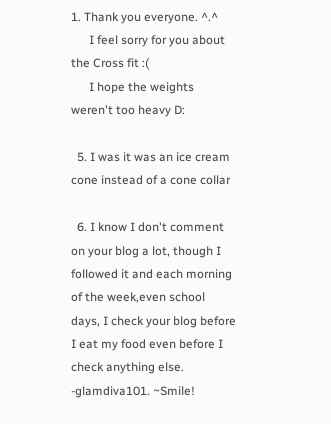1. Thank you everyone. ^.^
      I feel sorry for you about the Cross fit :(
      I hope the weights weren't too heavy D:

  5. I was it was an ice cream cone instead of a cone collar

  6. I know I don't comment on your blog a lot, though I followed it and each morning of the week,even school days, I check your blog before I eat my food even before I check anything else. -glamdiva101. ~Smile!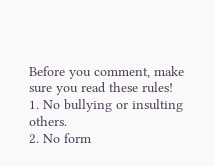Before you comment, make sure you read these rules!
1. No bullying or insulting others.
2. No form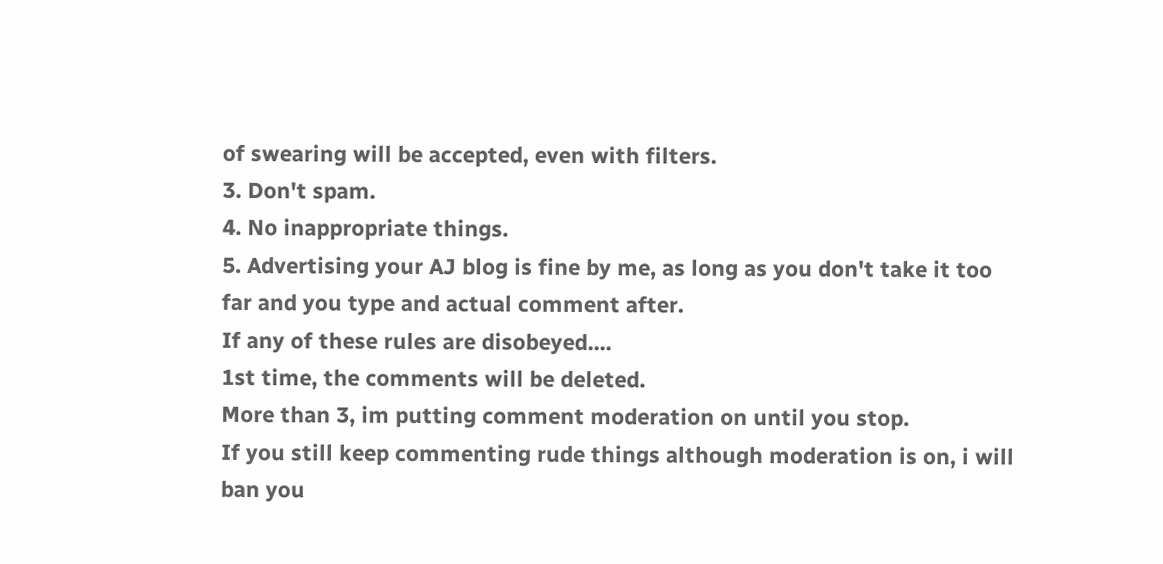of swearing will be accepted, even with filters.
3. Don't spam.
4. No inappropriate things.
5. Advertising your AJ blog is fine by me, as long as you don't take it too far and you type and actual comment after.
If any of these rules are disobeyed....
1st time, the comments will be deleted.
More than 3, im putting comment moderation on until you stop.
If you still keep commenting rude things although moderation is on, i will ban you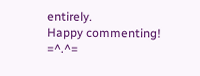entirely.
Happy commenting! =^.^=